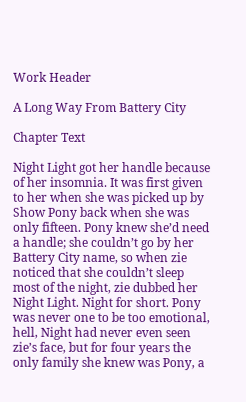Work Header

A Long Way From Battery City

Chapter Text

Night Light got her handle because of her insomnia. It was first given to her when she was picked up by Show Pony back when she was only fifteen. Pony knew she’d need a handle; she couldn’t go by her Battery City name, so when zie noticed that she couldn’t sleep most of the night, zie dubbed her Night Light. Night for short. Pony was never one to be too emotional, hell, Night had never even seen zie’s face, but for four years the only family she knew was Pony, a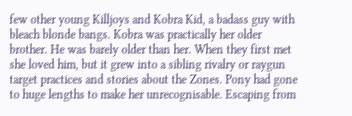few other young Killjoys and Kobra Kid, a badass guy with bleach blonde bangs. Kobra was practically her older brother. He was barely older than her. When they first met she loved him, but it grew into a sibling rivalry or raygun target practices and stories about the Zones. Pony had gone to huge lengths to make her unrecognisable. Escaping from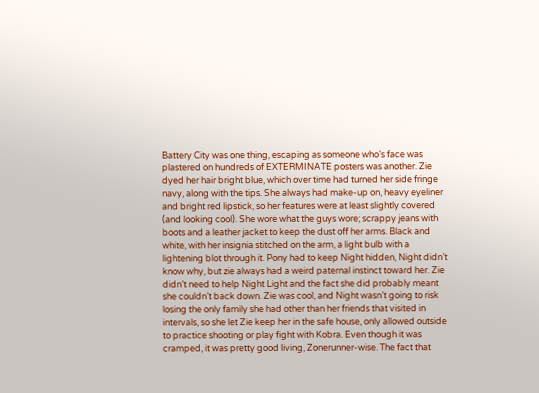Battery City was one thing, escaping as someone who’s face was plastered on hundreds of EXTERMINATE posters was another. Zie dyed her hair bright blue, which over time had turned her side fringe navy, along with the tips. She always had make-up on, heavy eyeliner and bright red lipstick, so her features were at least slightly covered (and looking cool). She wore what the guys wore; scrappy jeans with boots and a leather jacket to keep the dust off her arms. Black and white, with her insignia stitched on the arm, a light bulb with a lightening blot through it. Pony had to keep Night hidden, Night didn’t know why, but zie always had a weird paternal instinct toward her. Zie didn’t need to help Night Light and the fact she did probably meant she couldn’t back down. Zie was cool, and Night wasn’t going to risk losing the only family she had other than her friends that visited in intervals, so she let Zie keep her in the safe house, only allowed outside to practice shooting or play fight with Kobra. Even though it was cramped, it was pretty good living, Zonerunner-wise. The fact that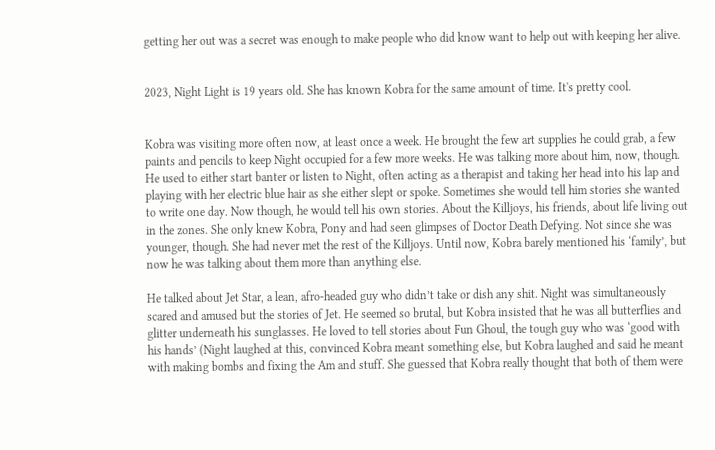getting her out was a secret was enough to make people who did know want to help out with keeping her alive.


2023, Night Light is 19 years old. She has known Kobra for the same amount of time. It's pretty cool.


Kobra was visiting more often now, at least once a week. He brought the few art supplies he could grab, a few paints and pencils to keep Night occupied for a few more weeks. He was talking more about him, now, though. He used to either start banter or listen to Night, often acting as a therapist and taking her head into his lap and playing with her electric blue hair as she either slept or spoke. Sometimes she would tell him stories she wanted to write one day. Now though, he would tell his own stories. About the Killjoys, his friends, about life living out in the zones. She only knew Kobra, Pony and had seen glimpses of Doctor Death Defying. Not since she was younger, though. She had never met the rest of the Killjoys. Until now, Kobra barely mentioned his ‘family’, but now he was talking about them more than anything else.

He talked about Jet Star, a lean, afro-headed guy who didn’t take or dish any shit. Night was simultaneously scared and amused but the stories of Jet. He seemed so brutal, but Kobra insisted that he was all butterflies and glitter underneath his sunglasses. He loved to tell stories about Fun Ghoul, the tough guy who was ‘good with his hands’ (Night laughed at this, convinced Kobra meant something else, but Kobra laughed and said he meant with making bombs and fixing the Am and stuff. She guessed that Kobra really thought that both of them were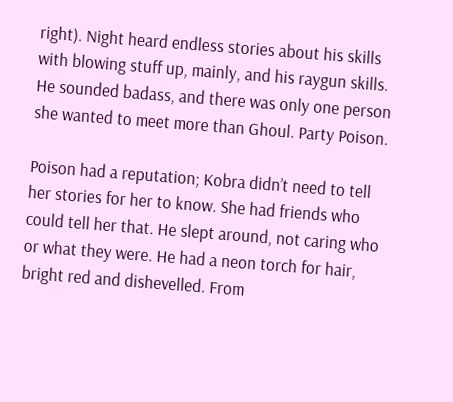right). Night heard endless stories about his skills with blowing stuff up, mainly, and his raygun skills. He sounded badass, and there was only one person she wanted to meet more than Ghoul. Party Poison.

Poison had a reputation; Kobra didn’t need to tell her stories for her to know. She had friends who could tell her that. He slept around, not caring who or what they were. He had a neon torch for hair, bright red and dishevelled. From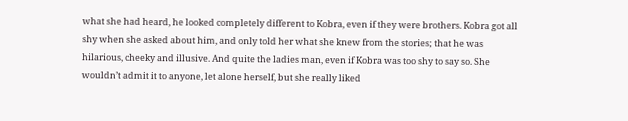what she had heard, he looked completely different to Kobra, even if they were brothers. Kobra got all shy when she asked about him, and only told her what she knew from the stories; that he was hilarious, cheeky and illusive. And quite the ladies man, even if Kobra was too shy to say so. She wouldn’t admit it to anyone, let alone herself, but she really liked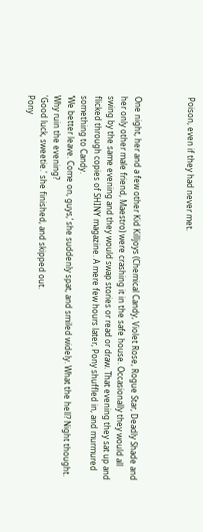Poison, even if they had never met.



One night, her and a few other Kid Killjoys (Chemical Candy, Violet Rose, Rogue Star, Deadly Shade and her only other male friend, Maestro) were crashing it in the safe house. Occasionally they would all swing by the same evening and they would swap stories or read or draw. That evening they sat up and flicked through copies of SHINY magazine. A mere few hours later, Pony shuffled in, and murmured something to Candy.
‘We better leave. Come on, guys,’ she suddenly spat, and smiled widely. What the hell? Night thought. Why ruin the evening?
'Good luck, sweetie.' she finished, and skipped out.
Pony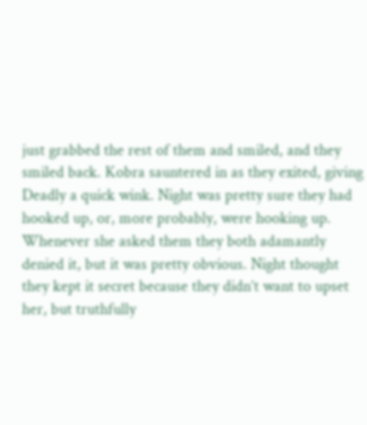just grabbed the rest of them and smiled, and they smiled back. Kobra sauntered in as they exited, giving Deadly a quick wink. Night was pretty sure they had hooked up, or, more probably, were hooking up. Whenever she asked them they both adamantly denied it, but it was pretty obvious. Night thought they kept it secret because they didn’t want to upset her, but truthfully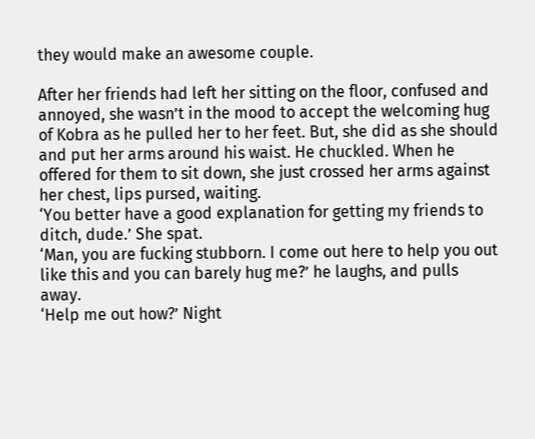they would make an awesome couple.

After her friends had left her sitting on the floor, confused and annoyed, she wasn’t in the mood to accept the welcoming hug of Kobra as he pulled her to her feet. But, she did as she should and put her arms around his waist. He chuckled. When he offered for them to sit down, she just crossed her arms against her chest, lips pursed, waiting.
‘You better have a good explanation for getting my friends to ditch, dude.’ She spat.
‘Man, you are fucking stubborn. I come out here to help you out like this and you can barely hug me?’ he laughs, and pulls away.
‘Help me out how?’ Night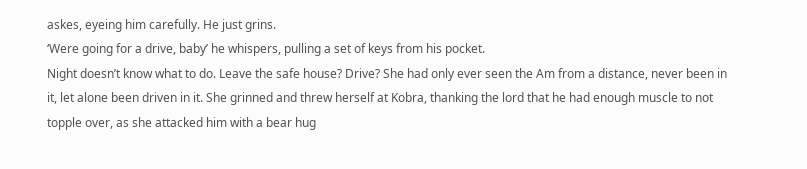askes, eyeing him carefully. He just grins.
‘Were going for a drive, baby’ he whispers, pulling a set of keys from his pocket.
Night doesn’t know what to do. Leave the safe house? Drive? She had only ever seen the Am from a distance, never been in it, let alone been driven in it. She grinned and threw herself at Kobra, thanking the lord that he had enough muscle to not topple over, as she attacked him with a bear hug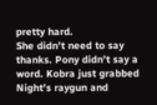pretty hard.
She didn’t need to say thanks. Pony didn’t say a word. Kobra just grabbed Night’s raygun and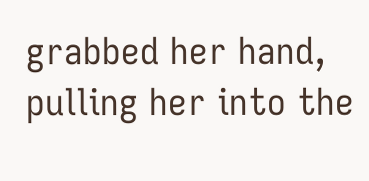grabbed her hand, pulling her into the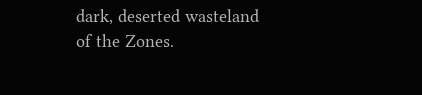dark, deserted wasteland of the Zones.